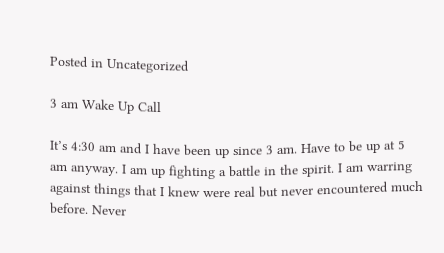Posted in Uncategorized

3 am Wake Up Call

It’s 4:30 am and I have been up since 3 am. Have to be up at 5 am anyway. I am up fighting a battle in the spirit. I am warring against things that I knew were real but never encountered much before. Never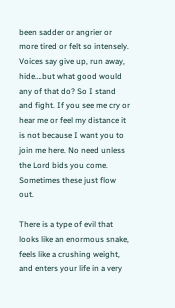been sadder or angrier or more tired or felt so intensely. Voices say give up, run away, hide….but what good would any of that do? So I stand and fight. If you see me cry or hear me or feel my distance it is not because I want you to join me here. No need unless the Lord bids you come. Sometimes these just flow out.

There is a type of evil that looks like an enormous snake, feels like a crushing weight, and enters your life in a very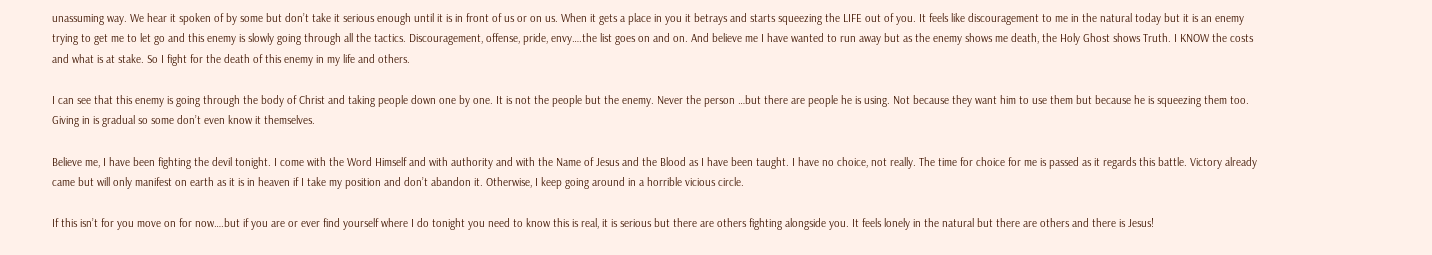unassuming way. We hear it spoken of by some but don’t take it serious enough until it is in front of us or on us. When it gets a place in you it betrays and starts squeezing the LIFE out of you. It feels like discouragement to me in the natural today but it is an enemy trying to get me to let go and this enemy is slowly going through all the tactics. Discouragement, offense, pride, envy….the list goes on and on. And believe me I have wanted to run away but as the enemy shows me death, the Holy Ghost shows Truth. I KNOW the costs and what is at stake. So I fight for the death of this enemy in my life and others.

I can see that this enemy is going through the body of Christ and taking people down one by one. It is not the people but the enemy. Never the person …but there are people he is using. Not because they want him to use them but because he is squeezing them too. Giving in is gradual so some don’t even know it themselves.

Believe me, I have been fighting the devil tonight. I come with the Word Himself and with authority and with the Name of Jesus and the Blood as I have been taught. I have no choice, not really. The time for choice for me is passed as it regards this battle. Victory already came but will only manifest on earth as it is in heaven if I take my position and don’t abandon it. Otherwise, I keep going around in a horrible vicious circle.

If this isn’t for you move on for now….but if you are or ever find yourself where I do tonight you need to know this is real, it is serious but there are others fighting alongside you. It feels lonely in the natural but there are others and there is Jesus!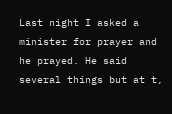Last night I asked a minister for prayer and he prayed. He said several things but at t,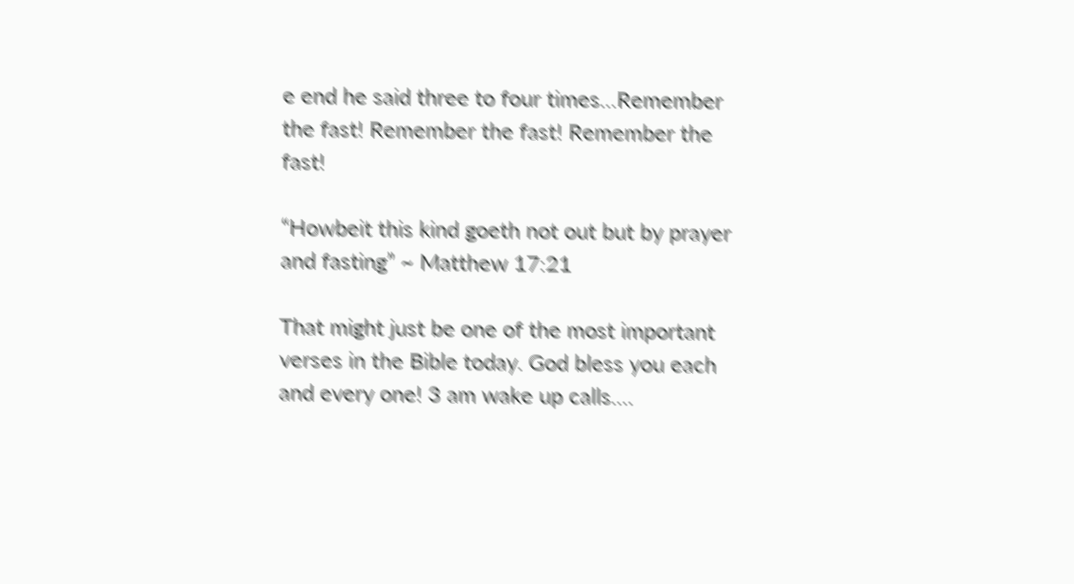e end he said three to four times…Remember the fast! Remember the fast! Remember the fast!

“Howbeit this kind goeth not out but by prayer and fasting” ~ Matthew 17:21

That might just be one of the most important verses in the Bible today. God bless you each and every one! 3 am wake up calls….